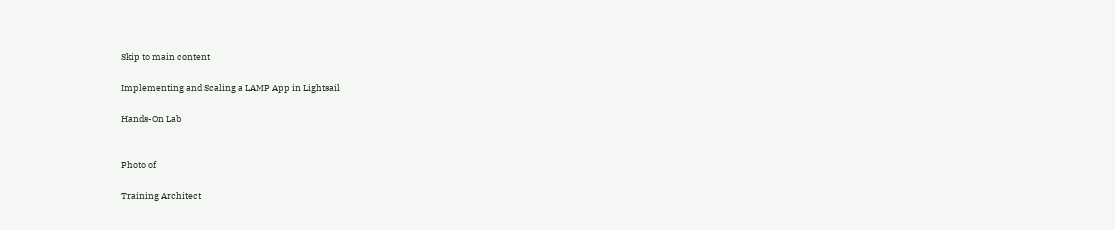Skip to main content

Implementing and Scaling a LAMP App in Lightsail

Hands-On Lab


Photo of

Training Architect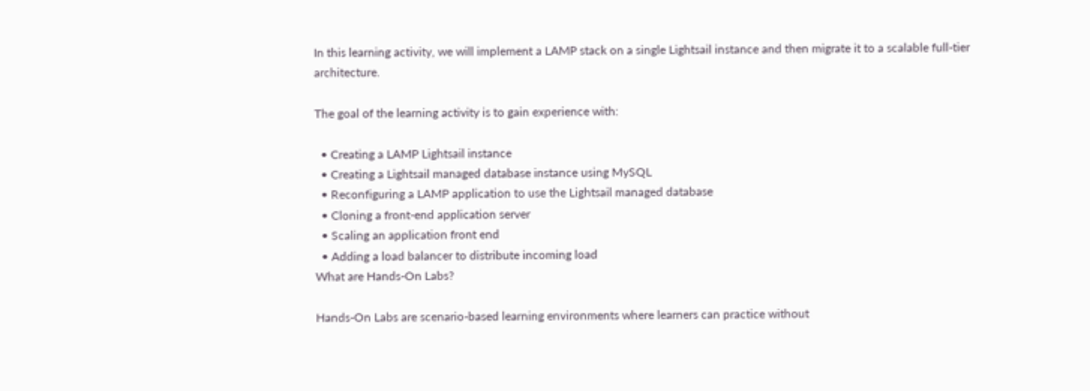In this learning activity, we will implement a LAMP stack on a single Lightsail instance and then migrate it to a scalable full-tier architecture.

The goal of the learning activity is to gain experience with:

  • Creating a LAMP Lightsail instance
  • Creating a Lightsail managed database instance using MySQL
  • Reconfiguring a LAMP application to use the Lightsail managed database
  • Cloning a front-end application server
  • Scaling an application front end
  • Adding a load balancer to distribute incoming load
What are Hands-On Labs?

Hands-On Labs are scenario-based learning environments where learners can practice without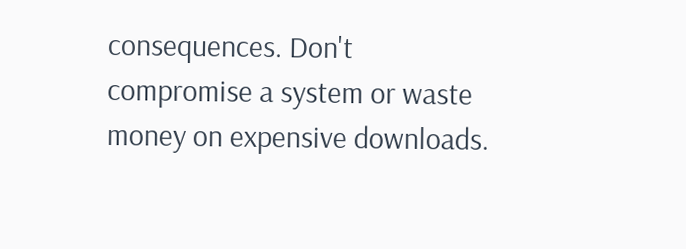consequences. Don't compromise a system or waste money on expensive downloads.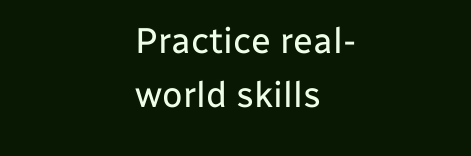Practice real-world skills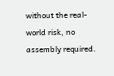without the real-world risk, no assembly required.